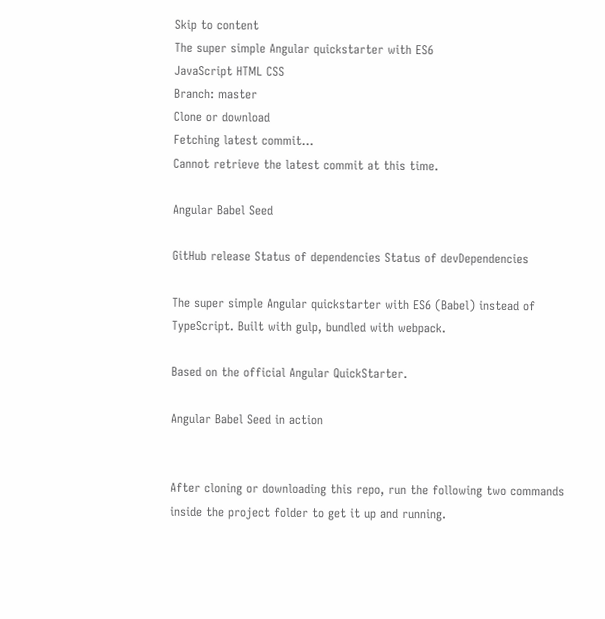Skip to content
The super simple Angular quickstarter with ES6
JavaScript HTML CSS
Branch: master
Clone or download
Fetching latest commit…
Cannot retrieve the latest commit at this time.

Angular Babel Seed

GitHub release Status of dependencies Status of devDependencies

The super simple Angular quickstarter with ES6 (Babel) instead of TypeScript. Built with gulp, bundled with webpack.

Based on the official Angular QuickStarter.

Angular Babel Seed in action


After cloning or downloading this repo, run the following two commands inside the project folder to get it up and running.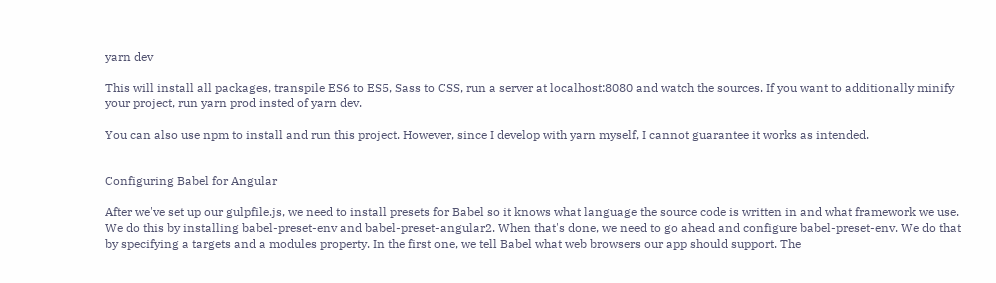yarn dev

This will install all packages, transpile ES6 to ES5, Sass to CSS, run a server at localhost:8080 and watch the sources. If you want to additionally minify your project, run yarn prod insted of yarn dev.

You can also use npm to install and run this project. However, since I develop with yarn myself, I cannot guarantee it works as intended.


Configuring Babel for Angular

After we've set up our gulpfile.js, we need to install presets for Babel so it knows what language the source code is written in and what framework we use. We do this by installing babel-preset-env and babel-preset-angular2. When that's done, we need to go ahead and configure babel-preset-env. We do that by specifying a targets and a modules property. In the first one, we tell Babel what web browsers our app should support. The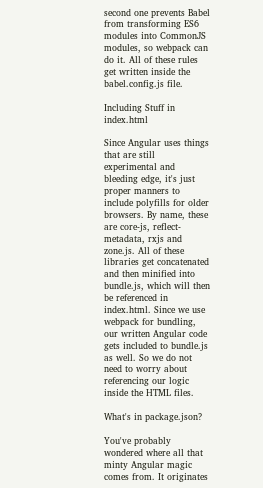second one prevents Babel from transforming ES6 modules into CommonJS modules, so webpack can do it. All of these rules get written inside the babel.config.js file.

Including Stuff in index.html

Since Angular uses things that are still experimental and bleeding edge, it's just proper manners to include polyfills for older browsers. By name, these are core-js, reflect-metadata, rxjs and zone.js. All of these libraries get concatenated and then minified into bundle.js, which will then be referenced in index.html. Since we use webpack for bundling, our written Angular code gets included to bundle.js as well. So we do not need to worry about referencing our logic inside the HTML files.

What's in package.json?

You've probably wondered where all that minty Angular magic comes from. It originates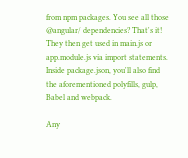from npm packages. You see all those @angular/ dependencies? That's it! They then get used in main.js or app.module.js via import statements. Inside package.json, you'll also find the aforementioned polyfills, gulp, Babel and webpack.

Any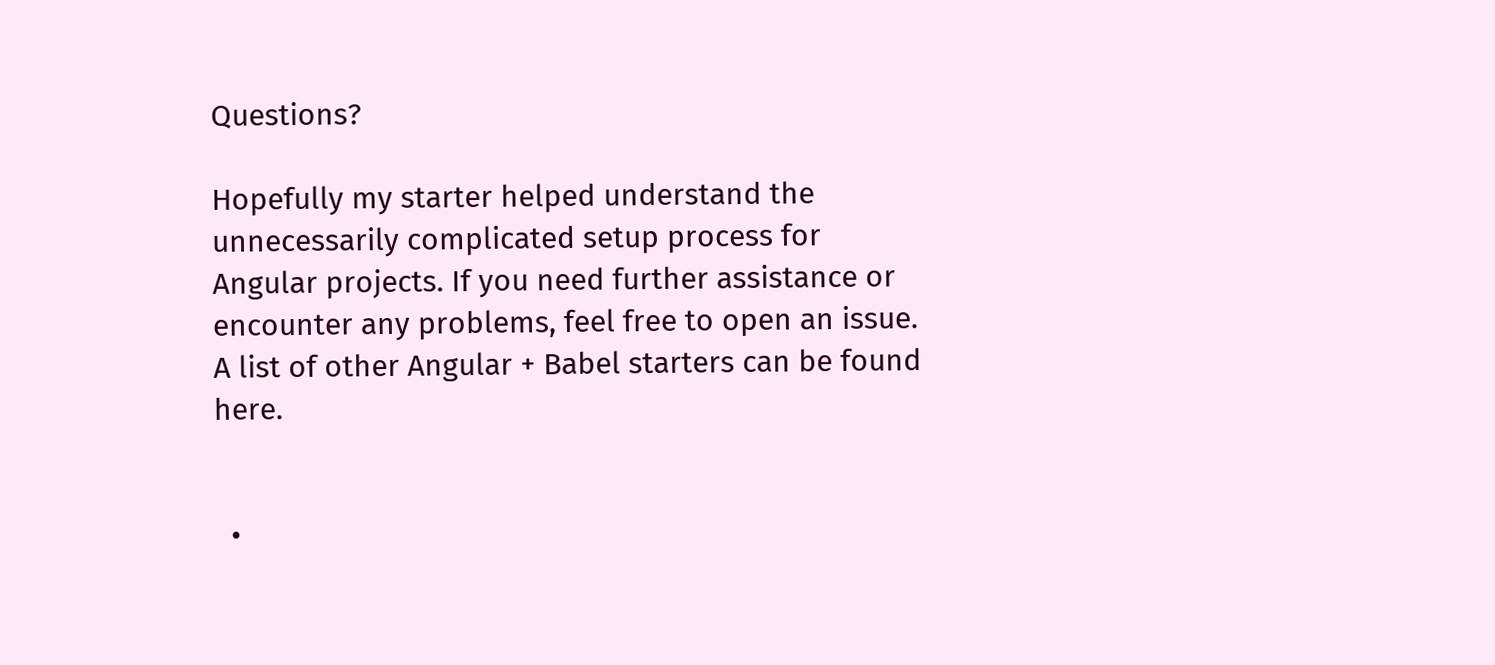Questions?

Hopefully my starter helped understand the unnecessarily complicated setup process for Angular projects. If you need further assistance or encounter any problems, feel free to open an issue. A list of other Angular + Babel starters can be found here.


  •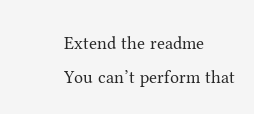Extend the readme
You can’t perform that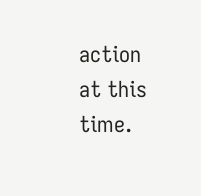action at this time.